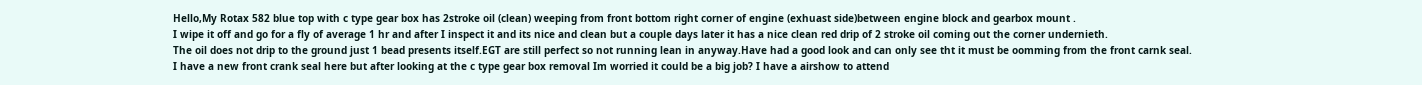Hello,My Rotax 582 blue top with c type gear box has 2stroke oil (clean) weeping from front bottom right corner of engine (exhuast side)between engine block and gearbox mount .
I wipe it off and go for a fly of average 1 hr and after I inspect it and its nice and clean but a couple days later it has a nice clean red drip of 2 stroke oil coming out the corner undernieth.
The oil does not drip to the ground just 1 bead presents itself.EGT are still perfect so not running lean in anyway.Have had a good look and can only see tht it must be oomming from the front carnk seal.
I have a new front crank seal here but after looking at the c type gear box removal Im worried it could be a big job? I have a airshow to attend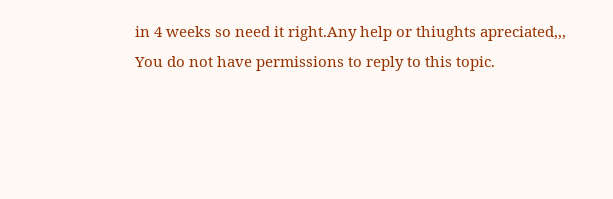in 4 weeks so need it right.Any help or thiughts apreciated,,,
You do not have permissions to reply to this topic.